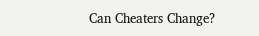Can Cheaters Change?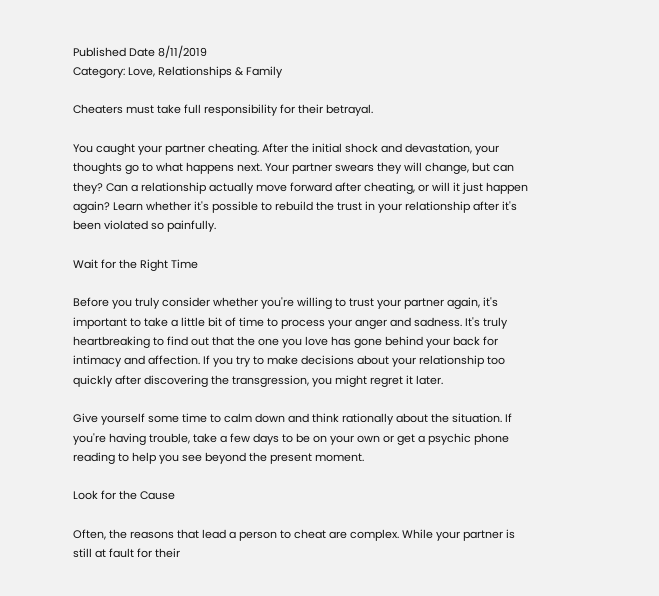Published Date 8/11/2019
Category: Love, Relationships & Family

Cheaters must take full responsibility for their betrayal.

You caught your partner cheating. After the initial shock and devastation, your thoughts go to what happens next. Your partner swears they will change, but can they? Can a relationship actually move forward after cheating, or will it just happen again? Learn whether it's possible to rebuild the trust in your relationship after it's been violated so painfully.

Wait for the Right Time

Before you truly consider whether you're willing to trust your partner again, it's important to take a little bit of time to process your anger and sadness. It's truly heartbreaking to find out that the one you love has gone behind your back for intimacy and affection. If you try to make decisions about your relationship too quickly after discovering the transgression, you might regret it later.

Give yourself some time to calm down and think rationally about the situation. If you're having trouble, take a few days to be on your own or get a psychic phone reading to help you see beyond the present moment.

Look for the Cause

Often, the reasons that lead a person to cheat are complex. While your partner is still at fault for their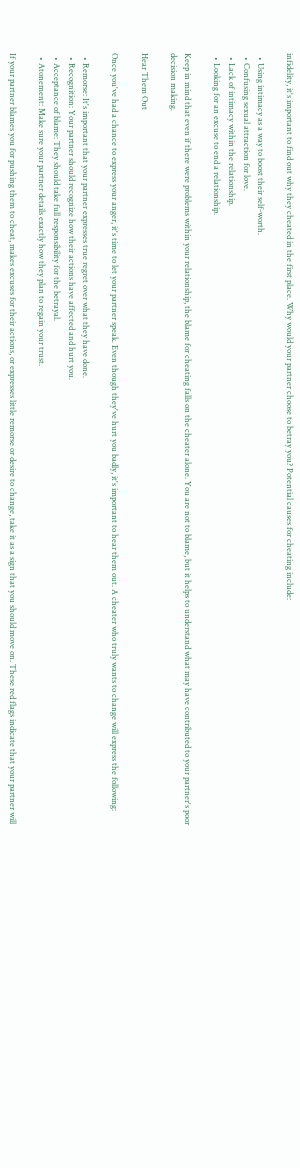infidelity, it's important to find out why they cheated in the first place. Why would your partner choose to betray you? Potential causes for cheating include:

  • Using intimacy as a way to boost their self-worth.
  • Confusing sexual attraction for love.
  • Lack of intimacy within the relationship.
  • Looking for an excuse to end a relationship.

Keep in mind that even if there were problems within your relationship, the blame for cheating falls on the cheater alone. You are not to blame, but it helps to understand what may have contributed to your partner's poor decision making.

Hear Them Out

Once you've had a chance to express your anger, it's time to let your partner speak. Even though they've hurt you badly, it's important to hear them out. A cheater who truly wants to change will express the following:

  • Remorse: It's important that your partner expresses true regret over what they have done.
  • Recognition: Your partner should recognize how their actions have affected and hurt you.
  • Acceptance of blame: They should take full responsibility for the betrayal.
  • Atonement: Make sure your partner details exactly how they plan to regain your trust.

If your partner blames you for pushing them to cheat, makes excuses for their actions, or expresses little remorse or desire to change, take it as a sign that you should move on. These red flags indicate that your partner will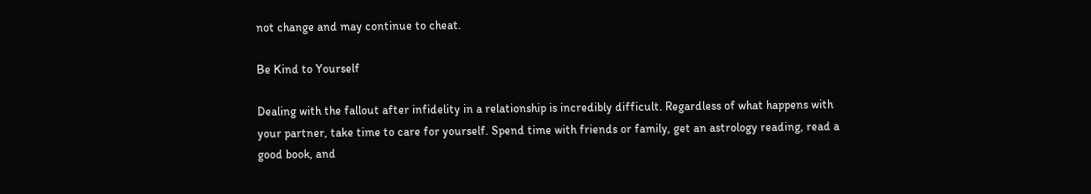not change and may continue to cheat.

Be Kind to Yourself

Dealing with the fallout after infidelity in a relationship is incredibly difficult. Regardless of what happens with your partner, take time to care for yourself. Spend time with friends or family, get an astrology reading, read a good book, and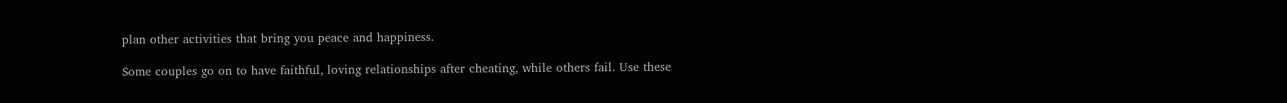plan other activities that bring you peace and happiness.

Some couples go on to have faithful, loving relationships after cheating, while others fail. Use these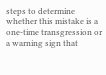steps to determine whether this mistake is a one-time transgression or a warning sign that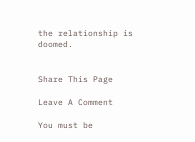the relationship is doomed.


Share This Page

Leave A Comment

You must be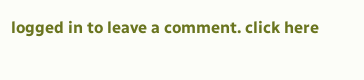logged in to leave a comment. click here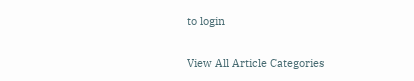to login


View All Article Categories